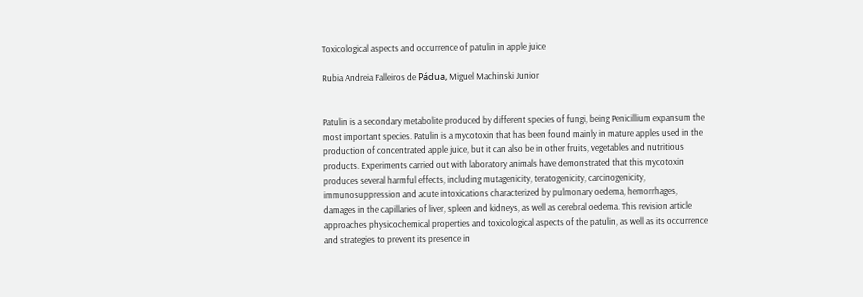Toxicological aspects and occurrence of patulin in apple juice

Rubia Andreia Falleiros de Pádua, Miguel Machinski Junior


Patulin is a secondary metabolite produced by different species of fungi, being Penicillium expansum the most important species. Patulin is a mycotoxin that has been found mainly in mature apples used in the production of concentrated apple juice, but it can also be in other fruits, vegetables and nutritious products. Experiments carried out with laboratory animals have demonstrated that this mycotoxin produces several harmful effects, including mutagenicity, teratogenicity, carcinogenicity, immunosuppression and acute intoxications characterized by pulmonary oedema, hemorrhages, damages in the capillaries of liver, spleen and kidneys, as well as cerebral oedema. This revision article approaches physicochemical properties and toxicological aspects of the patulin, as well as its occurrence and strategies to prevent its presence in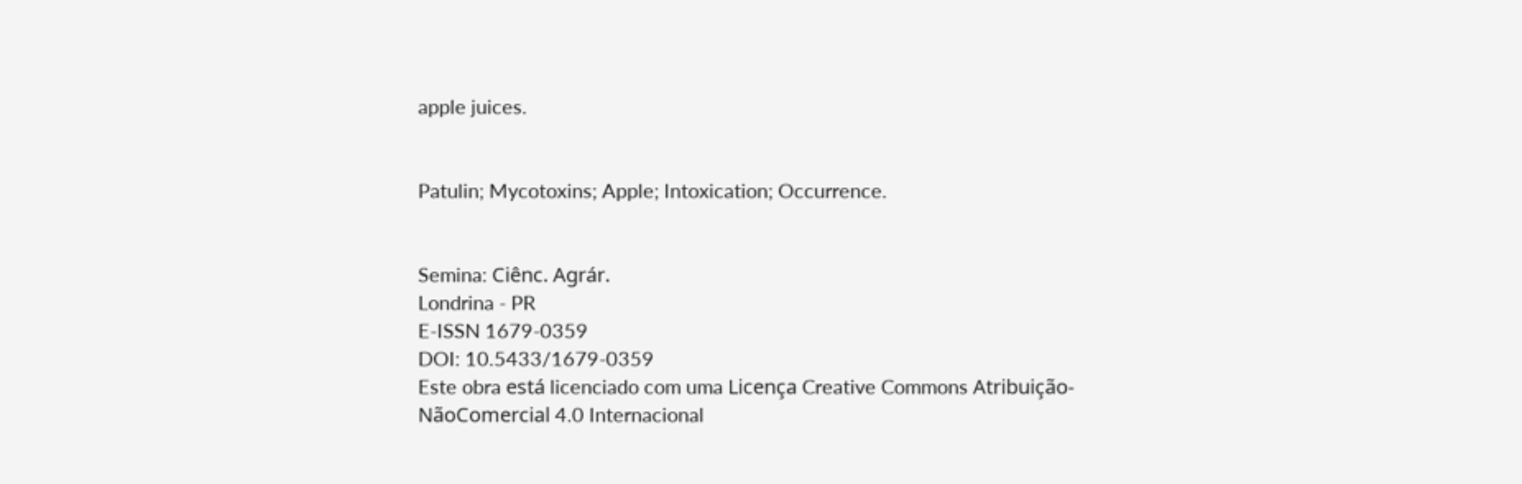apple juices.


Patulin; Mycotoxins; Apple; Intoxication; Occurrence.


Semina: Ciênc. Agrár.
Londrina - PR
E-ISSN 1679-0359
DOI: 10.5433/1679-0359
Este obra está licenciado com uma Licença Creative Commons Atribuição-NãoComercial 4.0 Internacional